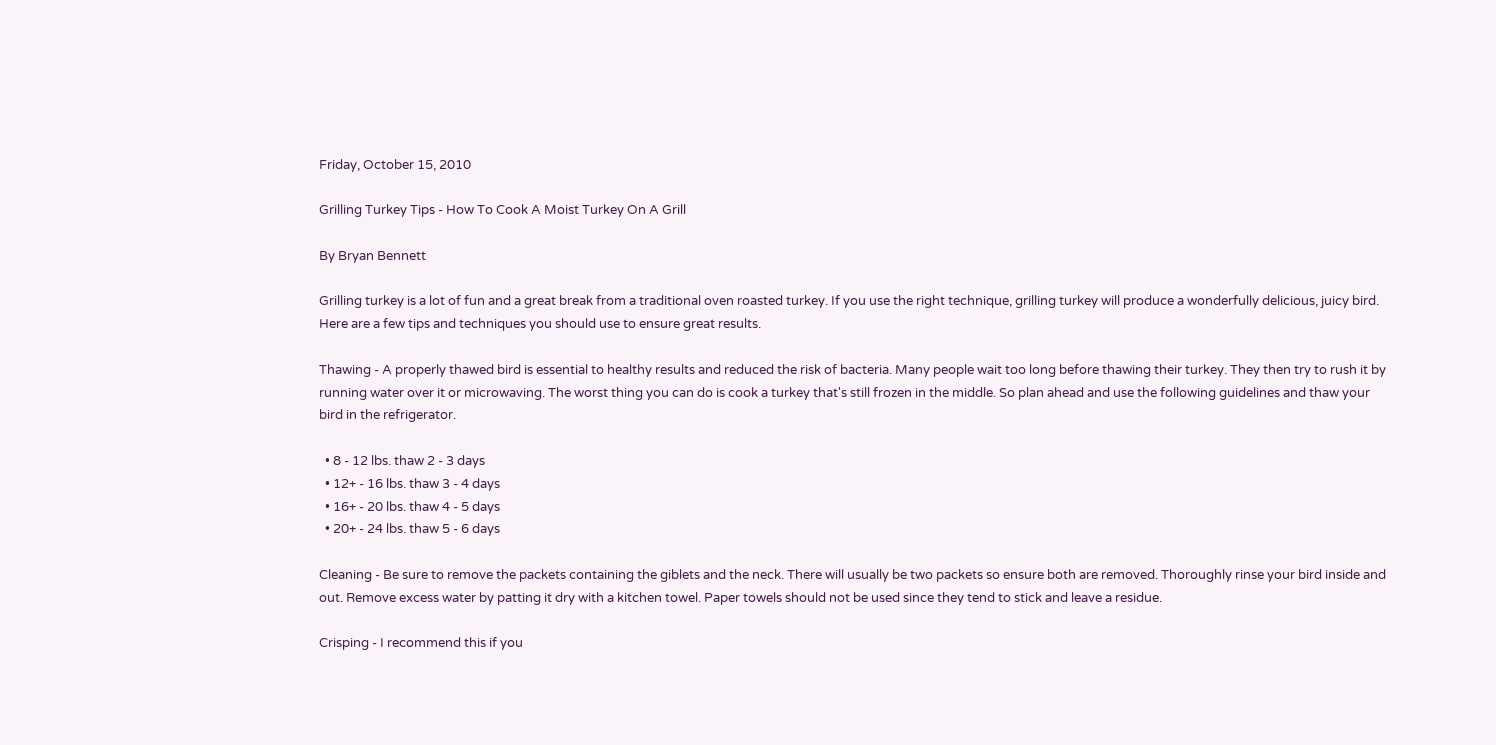Friday, October 15, 2010

Grilling Turkey Tips - How To Cook A Moist Turkey On A Grill

By Bryan Bennett

Grilling turkey is a lot of fun and a great break from a traditional oven roasted turkey. If you use the right technique, grilling turkey will produce a wonderfully delicious, juicy bird. Here are a few tips and techniques you should use to ensure great results.

Thawing - A properly thawed bird is essential to healthy results and reduced the risk of bacteria. Many people wait too long before thawing their turkey. They then try to rush it by running water over it or microwaving. The worst thing you can do is cook a turkey that's still frozen in the middle. So plan ahead and use the following guidelines and thaw your bird in the refrigerator.

  • 8 - 12 lbs. thaw 2 - 3 days
  • 12+ - 16 lbs. thaw 3 - 4 days
  • 16+ - 20 lbs. thaw 4 - 5 days
  • 20+ - 24 lbs. thaw 5 - 6 days

Cleaning - Be sure to remove the packets containing the giblets and the neck. There will usually be two packets so ensure both are removed. Thoroughly rinse your bird inside and out. Remove excess water by patting it dry with a kitchen towel. Paper towels should not be used since they tend to stick and leave a residue.

Crisping - I recommend this if you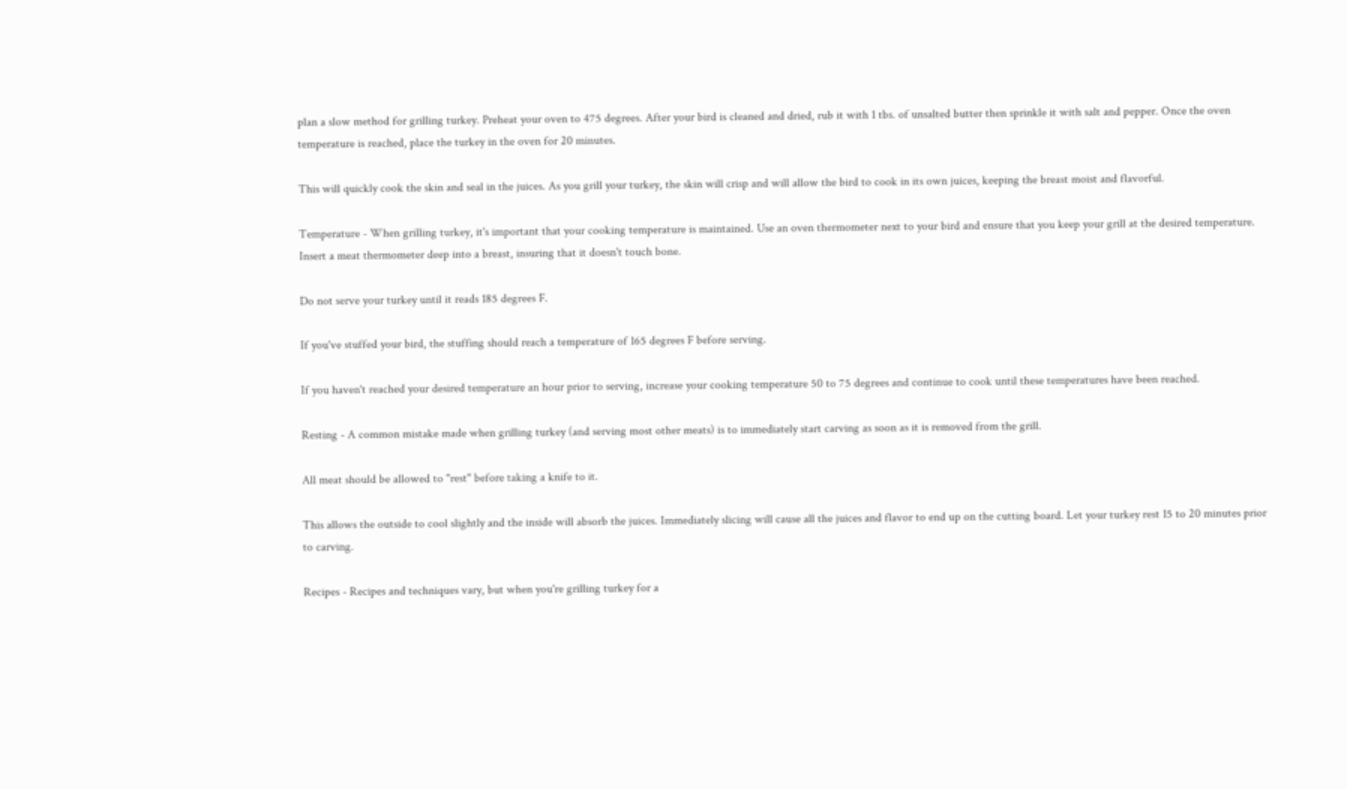plan a slow method for grilling turkey. Preheat your oven to 475 degrees. After your bird is cleaned and dried, rub it with 1 tbs. of unsalted butter then sprinkle it with salt and pepper. Once the oven temperature is reached, place the turkey in the oven for 20 minutes.

This will quickly cook the skin and seal in the juices. As you grill your turkey, the skin will crisp and will allow the bird to cook in its own juices, keeping the breast moist and flavorful.

Temperature - When grilling turkey, it's important that your cooking temperature is maintained. Use an oven thermometer next to your bird and ensure that you keep your grill at the desired temperature. Insert a meat thermometer deep into a breast, insuring that it doesn't touch bone.

Do not serve your turkey until it reads 185 degrees F.

If you've stuffed your bird, the stuffing should reach a temperature of 165 degrees F before serving.

If you haven't reached your desired temperature an hour prior to serving, increase your cooking temperature 50 to 75 degrees and continue to cook until these temperatures have been reached.

Resting - A common mistake made when grilling turkey (and serving most other meats) is to immediately start carving as soon as it is removed from the grill.

All meat should be allowed to "rest" before taking a knife to it.

This allows the outside to cool slightly and the inside will absorb the juices. Immediately slicing will cause all the juices and flavor to end up on the cutting board. Let your turkey rest 15 to 20 minutes prior to carving.

Recipes - Recipes and techniques vary, but when you're grilling turkey for a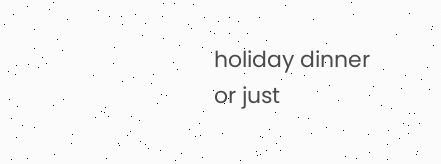holiday dinner or just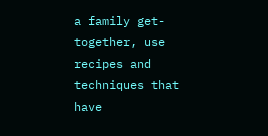a family get-together, use recipes and techniques that have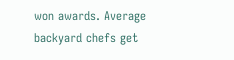won awards. Average backyard chefs get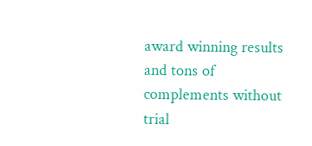award winning results and tons of complements without trial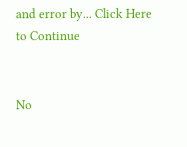and error by... Click Here to Continue


No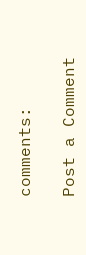comments:

Post a Comment